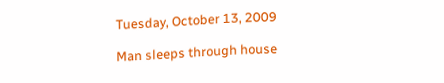Tuesday, October 13, 2009

Man sleeps through house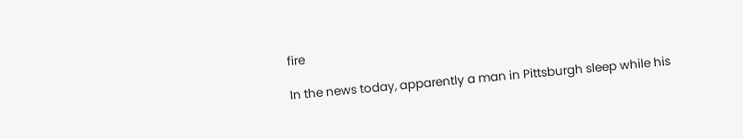fire

In the news today, apparently a man in Pittsburgh sleep while his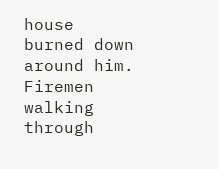house burned down around him.  Firemen walking through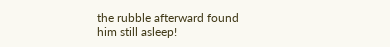the rubble afterward found him still asleep!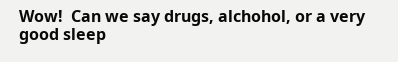Wow!  Can we say drugs, alchohol, or a very good sleep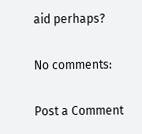aid perhaps?

No comments:

Post a Comment